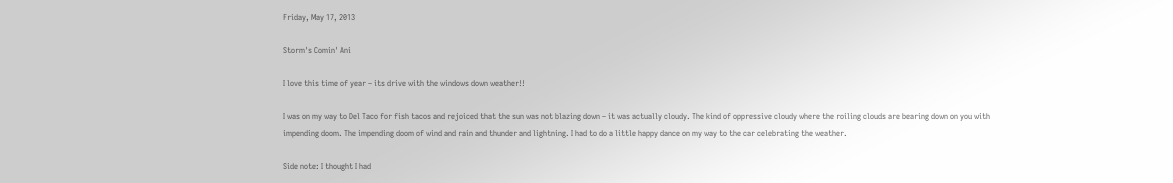Friday, May 17, 2013

Storm's Comin' Ani

I love this time of year – its drive with the windows down weather!!

I was on my way to Del Taco for fish tacos and rejoiced that the sun was not blazing down – it was actually cloudy. The kind of oppressive cloudy where the roiling clouds are bearing down on you with impending doom. The impending doom of wind and rain and thunder and lightning. I had to do a little happy dance on my way to the car celebrating the weather.

Side note: I thought I had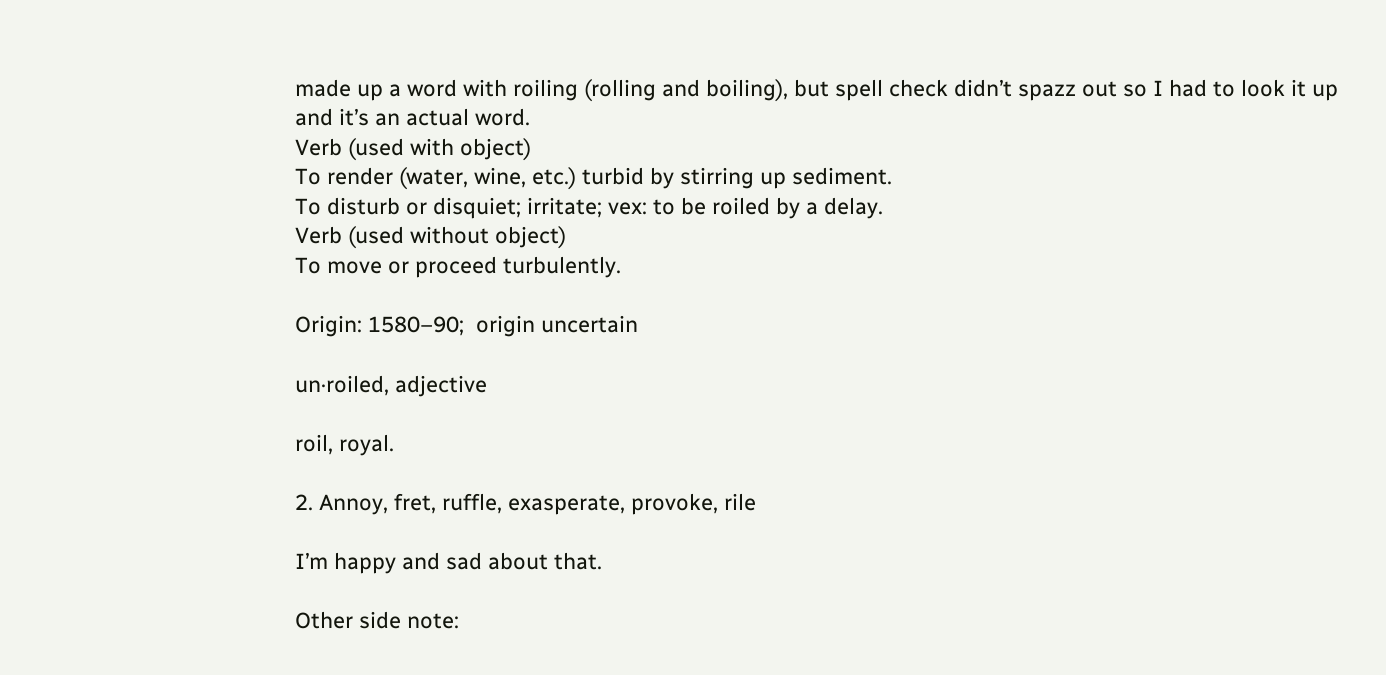made up a word with roiling (rolling and boiling), but spell check didn’t spazz out so I had to look it up and it’s an actual word.
Verb (used with object)
To render (water, wine, etc.) turbid by stirring up sediment.
To disturb or disquiet; irritate; vex: to be roiled by a delay.
Verb (used without object)
To move or proceed turbulently.

Origin: 1580–90;  origin uncertain

un·roiled, adjective

roil, royal.

2. Annoy, fret, ruffle, exasperate, provoke, rile

I’m happy and sad about that.

Other side note: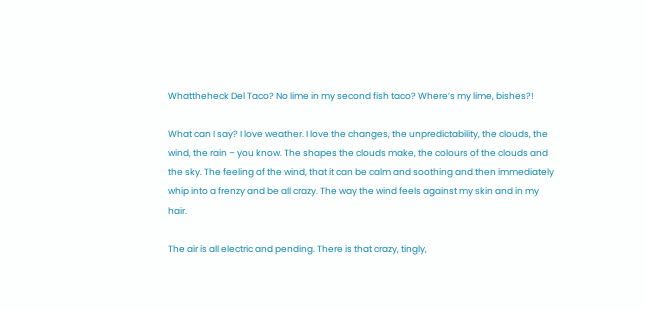Whattheheck Del Taco? No lime in my second fish taco? Where’s my lime, bishes?!

What can I say? I love weather. I love the changes, the unpredictability, the clouds, the wind, the rain – you know. The shapes the clouds make, the colours of the clouds and the sky. The feeling of the wind, that it can be calm and soothing and then immediately whip into a frenzy and be all crazy. The way the wind feels against my skin and in my hair.

The air is all electric and pending. There is that crazy, tingly,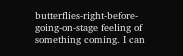butterflies-right-before-going-on-stage feeling of something coming. I can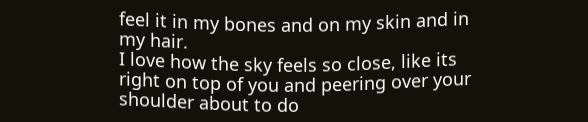feel it in my bones and on my skin and in my hair.
I love how the sky feels so close, like its right on top of you and peering over your shoulder about to do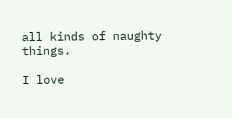all kinds of naughty things.

I love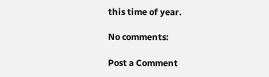this time of year.

No comments:

Post a Comment